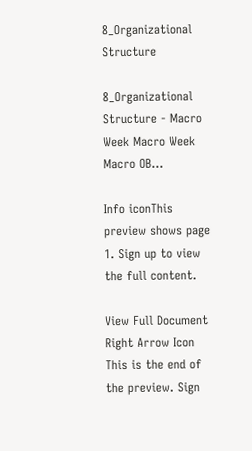8_Organizational Structure

8_Organizational Structure - Macro Week Macro Week Macro OB...

Info iconThis preview shows page 1. Sign up to view the full content.

View Full Document Right Arrow Icon
This is the end of the preview. Sign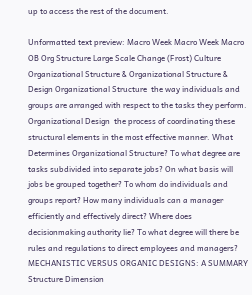up to access the rest of the document.

Unformatted text preview: Macro Week Macro Week Macro OB Org Structure Large Scale Change (Frost) Culture Organizational Structure & Organizational Structure & Design Organizational Structure  the way individuals and groups are arranged with respect to the tasks they perform. Organizational Design  the process of coordinating these structural elements in the most effective manner. What Determines Organizational Structure? To what degree are tasks subdivided into separate jobs? On what basis will jobs be grouped together? To whom do individuals and groups report? How many individuals can a manager efficiently and effectively direct? Where does decisionmaking authority lie? To what degree will there be rules and regulations to direct employees and managers? MECHANISTIC VERSUS ORGANIC DESIGNS: A SUMMARY Structure Dimension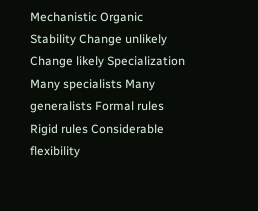Mechanistic Organic Stability Change unlikely Change likely Specialization Many specialists Many generalists Formal rules Rigid rules Considerable flexibility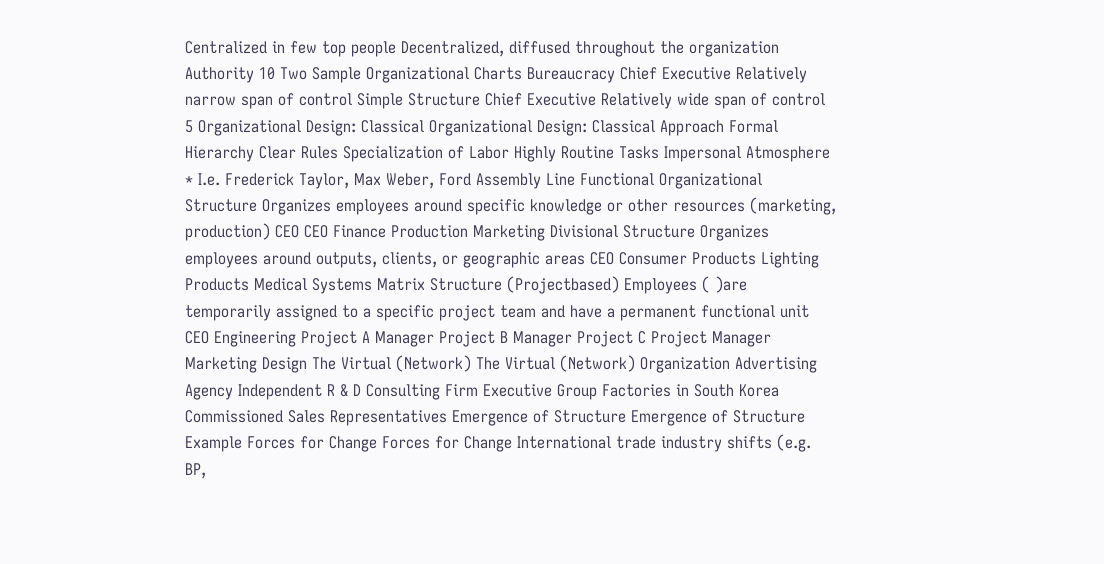Centralized in few top people Decentralized, diffused throughout the organization Authority 10 Two Sample Organizational Charts Bureaucracy Chief Executive Relatively narrow span of control Simple Structure Chief Executive Relatively wide span of control 5 Organizational Design: Classical Organizational Design: Classical Approach Formal Hierarchy Clear Rules Specialization of Labor Highly Routine Tasks Impersonal Atmosphere * I.e. Frederick Taylor, Max Weber, Ford Assembly Line Functional Organizational Structure Organizes employees around specific knowledge or other resources (marketing, production) CEO CEO Finance Production Marketing Divisional Structure Organizes employees around outputs, clients, or geographic areas CEO Consumer Products Lighting Products Medical Systems Matrix Structure (Projectbased) Employees ( )are temporarily assigned to a specific project team and have a permanent functional unit CEO Engineering Project A Manager Project B Manager Project C Project Manager Marketing Design The Virtual (Network) The Virtual (Network) Organization Advertising Agency Independent R & D Consulting Firm Executive Group Factories in South Korea Commissioned Sales Representatives Emergence of Structure Emergence of Structure Example Forces for Change Forces for Change International trade industry shifts (e.g. BP,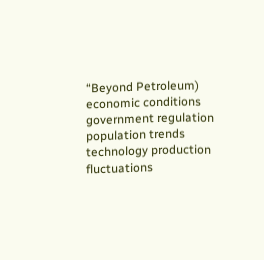“Beyond Petroleum) economic conditions government regulation population trends technology production fluctuations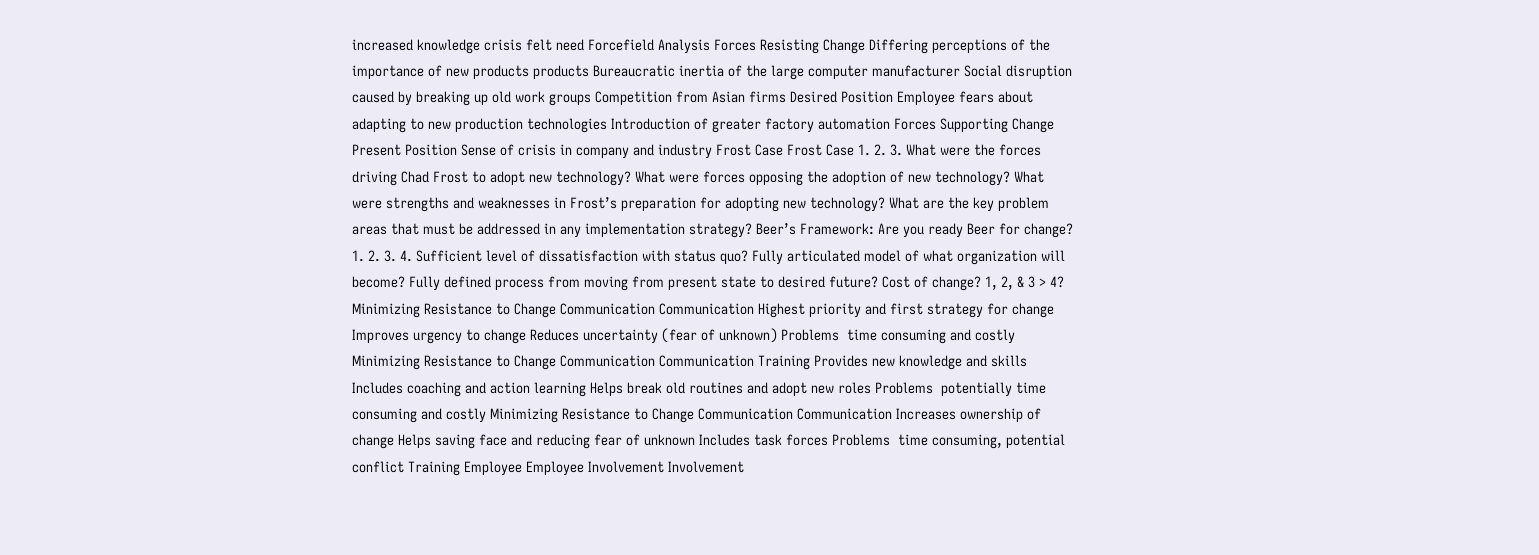increased knowledge crisis felt need Forcefield Analysis Forces Resisting Change Differing perceptions of the importance of new products products Bureaucratic inertia of the large computer manufacturer Social disruption caused by breaking up old work groups Competition from Asian firms Desired Position Employee fears about adapting to new production technologies Introduction of greater factory automation Forces Supporting Change Present Position Sense of crisis in company and industry Frost Case Frost Case 1. 2. 3. What were the forces driving Chad Frost to adopt new technology? What were forces opposing the adoption of new technology? What were strengths and weaknesses in Frost’s preparation for adopting new technology? What are the key problem areas that must be addressed in any implementation strategy? Beer’s Framework: Are you ready Beer for change? 1. 2. 3. 4. Sufficient level of dissatisfaction with status quo? Fully articulated model of what organization will become? Fully defined process from moving from present state to desired future? Cost of change? 1, 2, & 3 > 4? Minimizing Resistance to Change Communication Communication Highest priority and first strategy for change Improves urgency to change Reduces uncertainty (fear of unknown) Problems  time consuming and costly Minimizing Resistance to Change Communication Communication Training Provides new knowledge and skills Includes coaching and action learning Helps break old routines and adopt new roles Problems  potentially time consuming and costly Minimizing Resistance to Change Communication Communication Increases ownership of change Helps saving face and reducing fear of unknown Includes task forces Problems  time consuming, potential conflict Training Employee Employee Involvement Involvement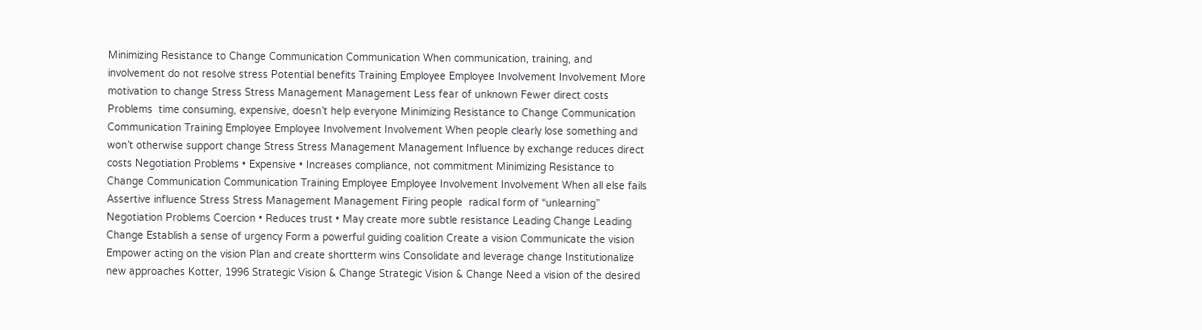Minimizing Resistance to Change Communication Communication When communication, training, and involvement do not resolve stress Potential benefits Training Employee Employee Involvement Involvement More motivation to change Stress Stress Management Management Less fear of unknown Fewer direct costs Problems  time consuming, expensive, doesn’t help everyone Minimizing Resistance to Change Communication Communication Training Employee Employee Involvement Involvement When people clearly lose something and won’t otherwise support change Stress Stress Management Management Influence by exchange reduces direct costs Negotiation Problems • Expensive • Increases compliance, not commitment Minimizing Resistance to Change Communication Communication Training Employee Employee Involvement Involvement When all else fails Assertive influence Stress Stress Management Management Firing people  radical form of “unlearning” Negotiation Problems Coercion • Reduces trust • May create more subtle resistance Leading Change Leading Change Establish a sense of urgency Form a powerful guiding coalition Create a vision Communicate the vision Empower acting on the vision Plan and create shortterm wins Consolidate and leverage change Institutionalize new approaches Kotter, 1996 Strategic Vision & Change Strategic Vision & Change Need a vision of the desired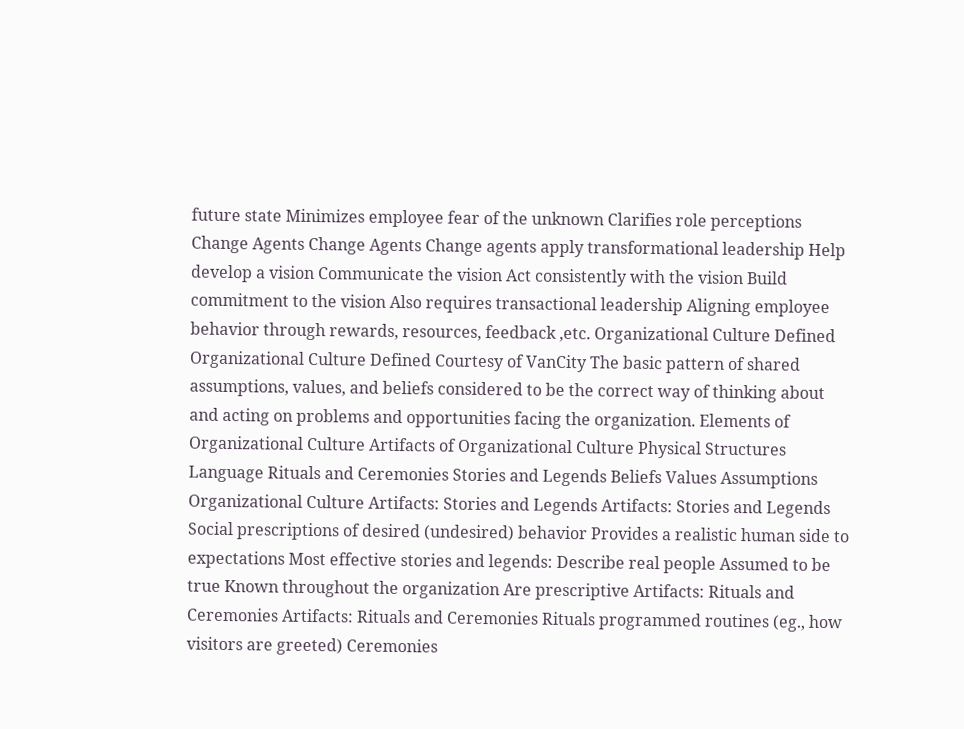future state Minimizes employee fear of the unknown Clarifies role perceptions Change Agents Change Agents Change agents apply transformational leadership Help develop a vision Communicate the vision Act consistently with the vision Build commitment to the vision Also requires transactional leadership Aligning employee behavior through rewards, resources, feedback ,etc. Organizational Culture Defined Organizational Culture Defined Courtesy of VanCity The basic pattern of shared assumptions, values, and beliefs considered to be the correct way of thinking about and acting on problems and opportunities facing the organization. Elements of Organizational Culture Artifacts of Organizational Culture Physical Structures Language Rituals and Ceremonies Stories and Legends Beliefs Values Assumptions Organizational Culture Artifacts: Stories and Legends Artifacts: Stories and Legends Social prescriptions of desired (undesired) behavior Provides a realistic human side to expectations Most effective stories and legends: Describe real people Assumed to be true Known throughout the organization Are prescriptive Artifacts: Rituals and Ceremonies Artifacts: Rituals and Ceremonies Rituals programmed routines (eg., how visitors are greeted) Ceremonies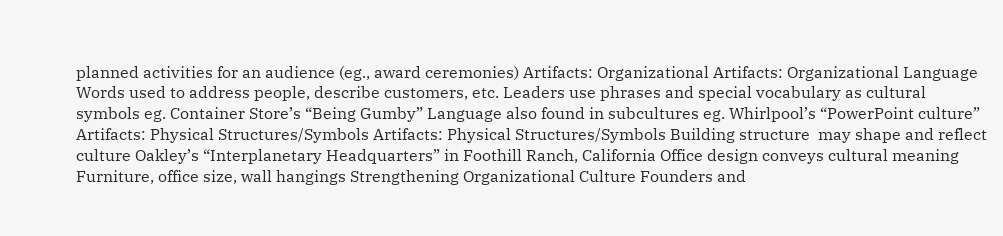planned activities for an audience (eg., award ceremonies) Artifacts: Organizational Artifacts: Organizational Language Words used to address people, describe customers, etc. Leaders use phrases and special vocabulary as cultural symbols eg. Container Store’s “Being Gumby” Language also found in subcultures eg. Whirlpool’s “PowerPoint culture” Artifacts: Physical Structures/Symbols Artifacts: Physical Structures/Symbols Building structure  may shape and reflect culture Oakley’s “Interplanetary Headquarters” in Foothill Ranch, California Office design conveys cultural meaning Furniture, office size, wall hangings Strengthening Organizational Culture Founders and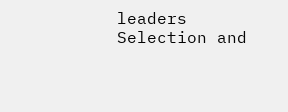leaders Selection and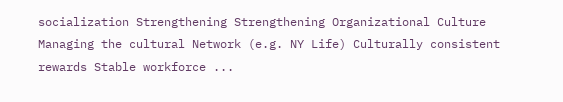socialization Strengthening Strengthening Organizational Culture Managing the cultural Network (e.g. NY Life) Culturally consistent rewards Stable workforce ...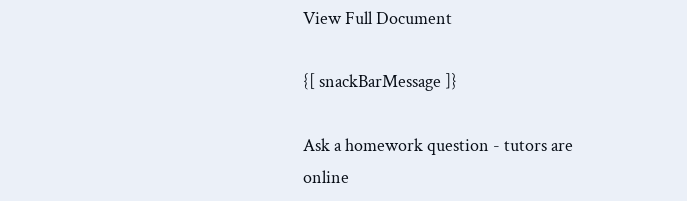View Full Document

{[ snackBarMessage ]}

Ask a homework question - tutors are online